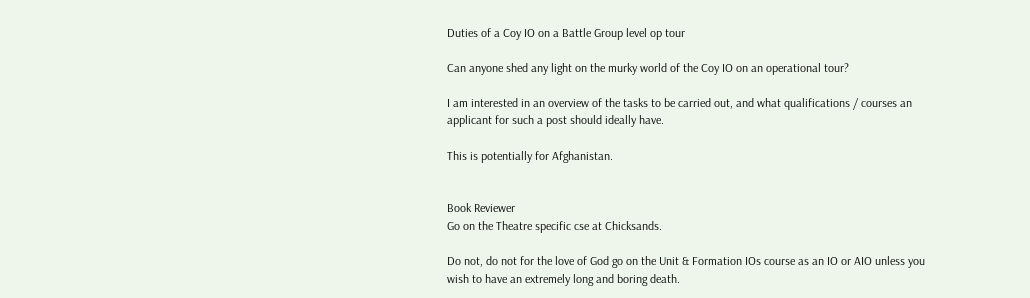Duties of a Coy IO on a Battle Group level op tour

Can anyone shed any light on the murky world of the Coy IO on an operational tour?

I am interested in an overview of the tasks to be carried out, and what qualifications / courses an applicant for such a post should ideally have.

This is potentially for Afghanistan.


Book Reviewer
Go on the Theatre specific cse at Chicksands.

Do not, do not for the love of God go on the Unit & Formation IOs course as an IO or AIO unless you wish to have an extremely long and boring death.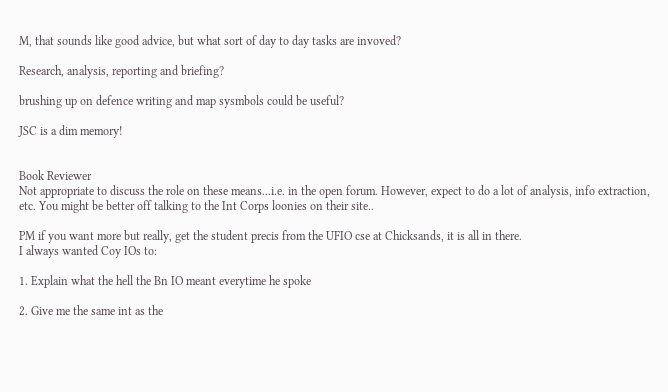M, that sounds like good advice, but what sort of day to day tasks are invoved?

Research, analysis, reporting and briefing?

brushing up on defence writing and map sysmbols could be useful?

JSC is a dim memory!


Book Reviewer
Not appropriate to discuss the role on these means...i.e. in the open forum. However, expect to do a lot of analysis, info extraction, etc. You might be better off talking to the Int Corps loonies on their site..

PM if you want more but really, get the student precis from the UFIO cse at Chicksands, it is all in there.
I always wanted Coy IOs to:

1. Explain what the hell the Bn IO meant everytime he spoke

2. Give me the same int as the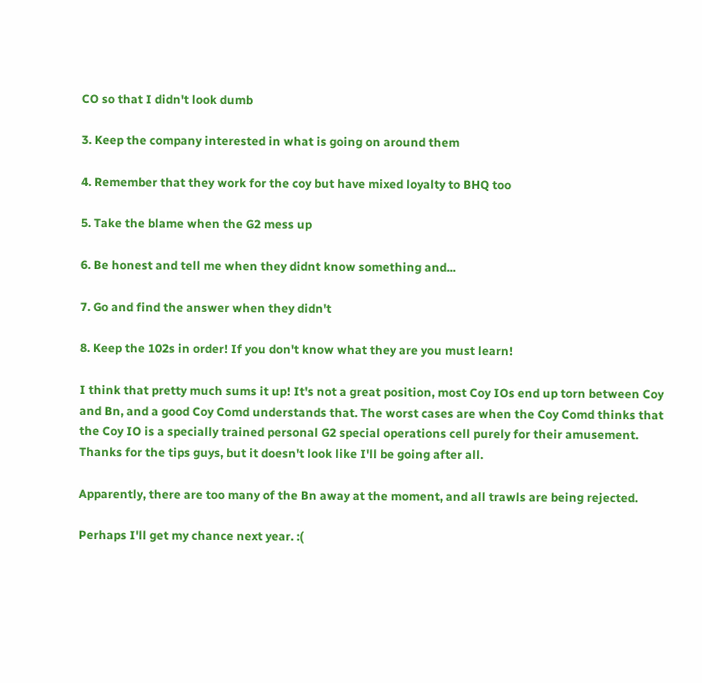CO so that I didn't look dumb

3. Keep the company interested in what is going on around them

4. Remember that they work for the coy but have mixed loyalty to BHQ too

5. Take the blame when the G2 mess up

6. Be honest and tell me when they didnt know something and...

7. Go and find the answer when they didn't

8. Keep the 102s in order! If you don't know what they are you must learn!

I think that pretty much sums it up! It's not a great position, most Coy IOs end up torn between Coy and Bn, and a good Coy Comd understands that. The worst cases are when the Coy Comd thinks that the Coy IO is a specially trained personal G2 special operations cell purely for their amusement.
Thanks for the tips guys, but it doesn't look like I'll be going after all.

Apparently, there are too many of the Bn away at the moment, and all trawls are being rejected.

Perhaps I'll get my chance next year. :(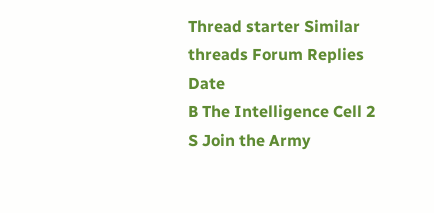Thread starter Similar threads Forum Replies Date
B The Intelligence Cell 2
S Join the Army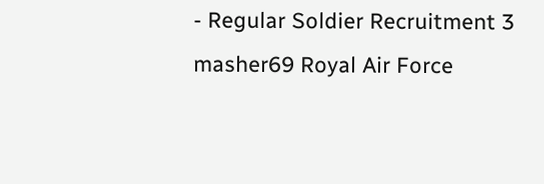- Regular Soldier Recruitment 3
masher69 Royal Air Force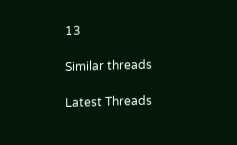13

Similar threads

Latest Threads